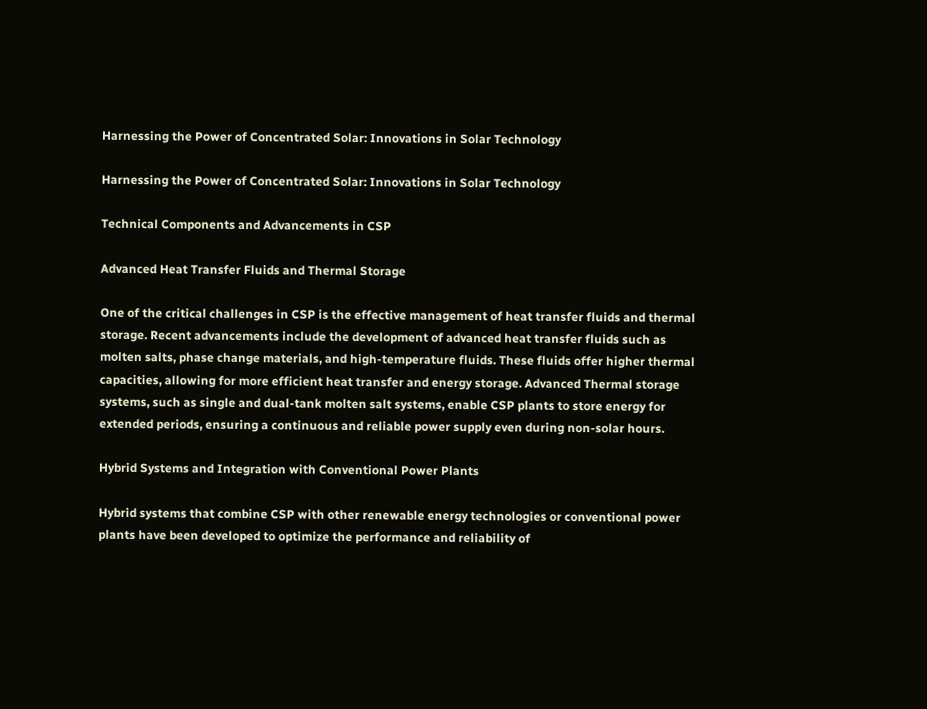Harnessing the Power of Concentrated Solar: Innovations in Solar Technology

Harnessing the Power of Concentrated Solar: Innovations in Solar Technology

Technical Components and Advancements in CSP

Advanced Heat Transfer Fluids and Thermal Storage

One of the critical challenges in CSP is the effective management of heat transfer fluids and thermal storage. Recent advancements include the development of advanced heat transfer fluids such as molten salts, phase change materials, and high-temperature fluids. These fluids offer higher thermal capacities, allowing for more efficient heat transfer and energy storage. Advanced Thermal storage systems, such as single and dual-tank molten salt systems, enable CSP plants to store energy for extended periods, ensuring a continuous and reliable power supply even during non-solar hours.

Hybrid Systems and Integration with Conventional Power Plants

Hybrid systems that combine CSP with other renewable energy technologies or conventional power plants have been developed to optimize the performance and reliability of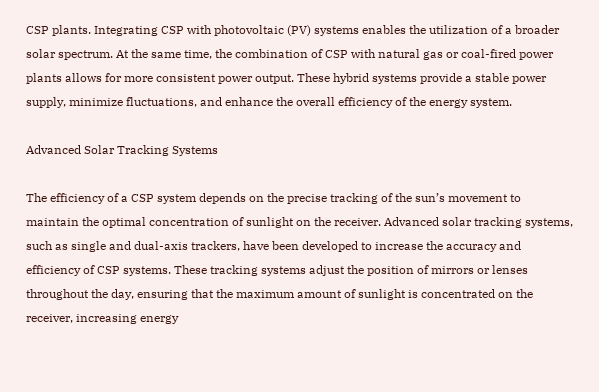CSP plants. Integrating CSP with photovoltaic (PV) systems enables the utilization of a broader solar spectrum. At the same time, the combination of CSP with natural gas or coal-fired power plants allows for more consistent power output. These hybrid systems provide a stable power supply, minimize fluctuations, and enhance the overall efficiency of the energy system.

Advanced Solar Tracking Systems

The efficiency of a CSP system depends on the precise tracking of the sun’s movement to maintain the optimal concentration of sunlight on the receiver. Advanced solar tracking systems, such as single and dual-axis trackers, have been developed to increase the accuracy and efficiency of CSP systems. These tracking systems adjust the position of mirrors or lenses throughout the day, ensuring that the maximum amount of sunlight is concentrated on the receiver, increasing energy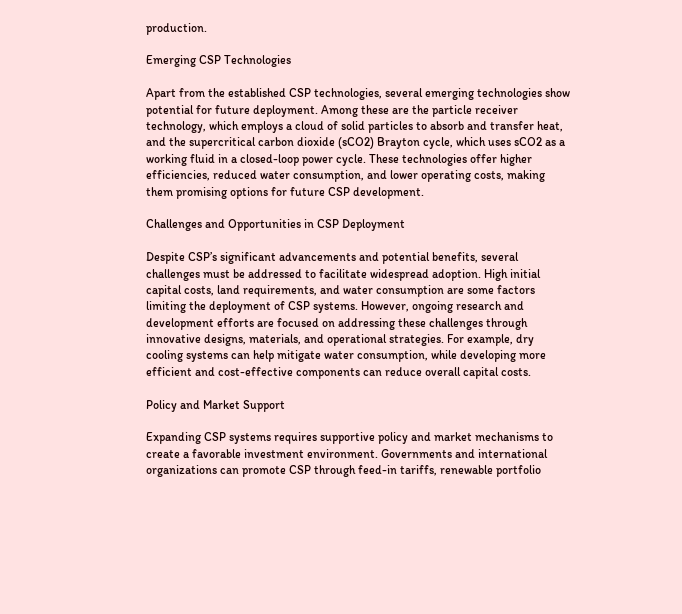production.

Emerging CSP Technologies

Apart from the established CSP technologies, several emerging technologies show potential for future deployment. Among these are the particle receiver technology, which employs a cloud of solid particles to absorb and transfer heat, and the supercritical carbon dioxide (sCO2) Brayton cycle, which uses sCO2 as a working fluid in a closed-loop power cycle. These technologies offer higher efficiencies, reduced water consumption, and lower operating costs, making them promising options for future CSP development.

Challenges and Opportunities in CSP Deployment

Despite CSP’s significant advancements and potential benefits, several challenges must be addressed to facilitate widespread adoption. High initial capital costs, land requirements, and water consumption are some factors limiting the deployment of CSP systems. However, ongoing research and development efforts are focused on addressing these challenges through innovative designs, materials, and operational strategies. For example, dry cooling systems can help mitigate water consumption, while developing more efficient and cost-effective components can reduce overall capital costs.

Policy and Market Support

Expanding CSP systems requires supportive policy and market mechanisms to create a favorable investment environment. Governments and international organizations can promote CSP through feed-in tariffs, renewable portfolio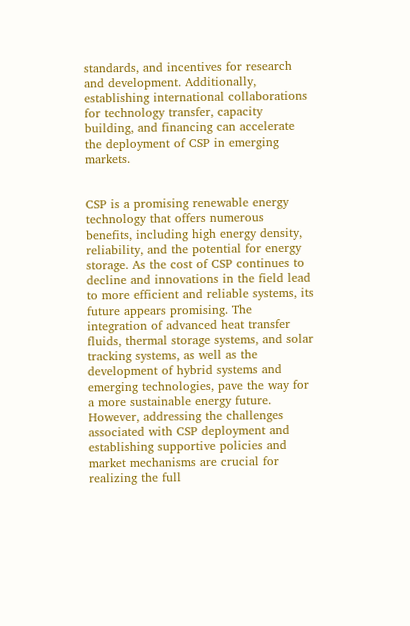standards, and incentives for research and development. Additionally, establishing international collaborations for technology transfer, capacity building, and financing can accelerate the deployment of CSP in emerging markets.


CSP is a promising renewable energy technology that offers numerous benefits, including high energy density, reliability, and the potential for energy storage. As the cost of CSP continues to decline and innovations in the field lead to more efficient and reliable systems, its future appears promising. The integration of advanced heat transfer fluids, thermal storage systems, and solar tracking systems, as well as the development of hybrid systems and emerging technologies, pave the way for a more sustainable energy future. However, addressing the challenges associated with CSP deployment and establishing supportive policies and market mechanisms are crucial for realizing the full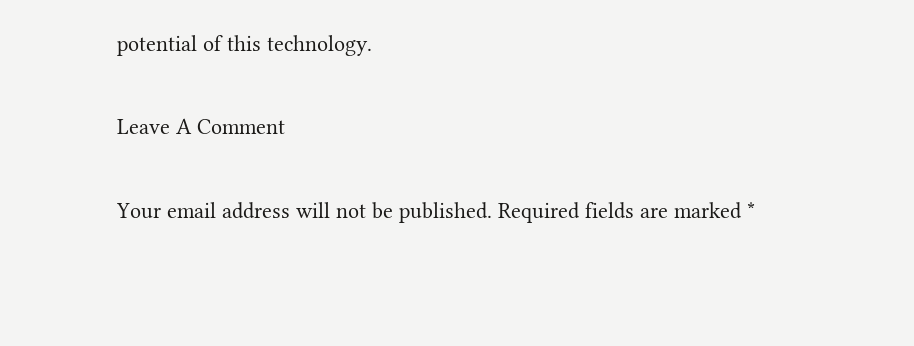potential of this technology.

Leave A Comment

Your email address will not be published. Required fields are marked *